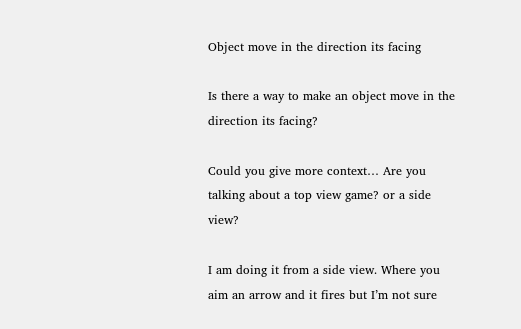Object move in the direction its facing

Is there a way to make an object move in the direction its facing?

Could you give more context… Are you talking about a top view game? or a side view?

I am doing it from a side view. Where you aim an arrow and it fires but I’m not sure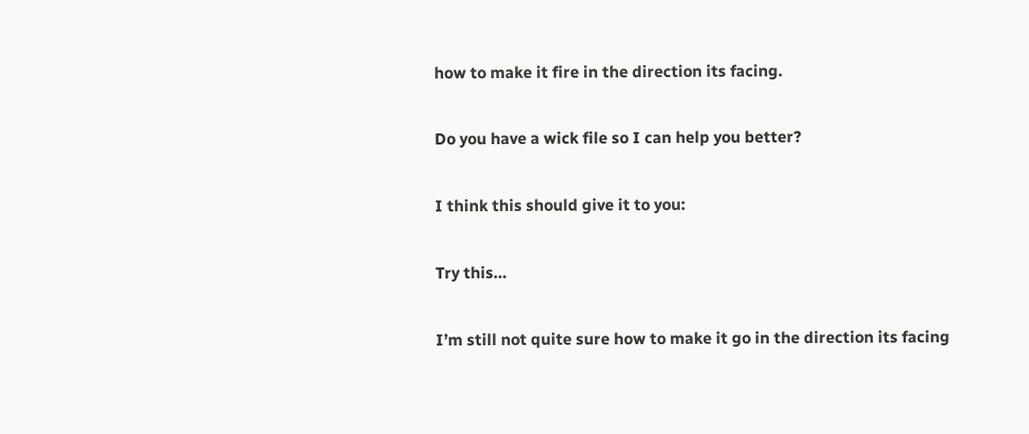how to make it fire in the direction its facing.

Do you have a wick file so I can help you better?

I think this should give it to you:

Try this…

I’m still not quite sure how to make it go in the direction its facing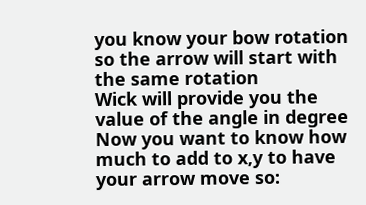you know your bow rotation so the arrow will start with the same rotation
Wick will provide you the value of the angle in degree
Now you want to know how much to add to x,y to have your arrow move so: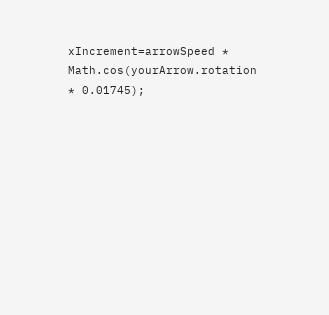xIncrement=arrowSpeed * Math.cos(yourArrow.rotation * 0.01745);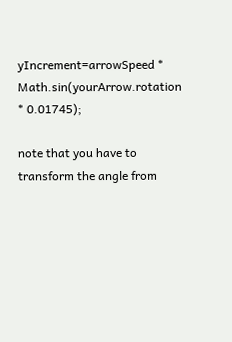yIncrement=arrowSpeed * Math.sin(yourArrow.rotation * 0.01745);

note that you have to transform the angle from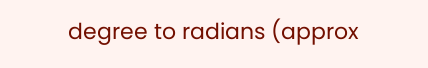degree to radians (approx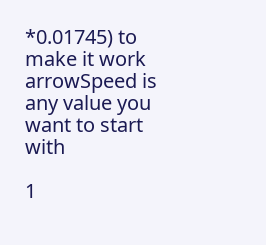*0.01745) to make it work
arrowSpeed is any value you want to start with

1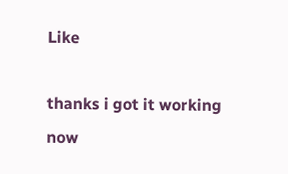Like

thanks i got it working now